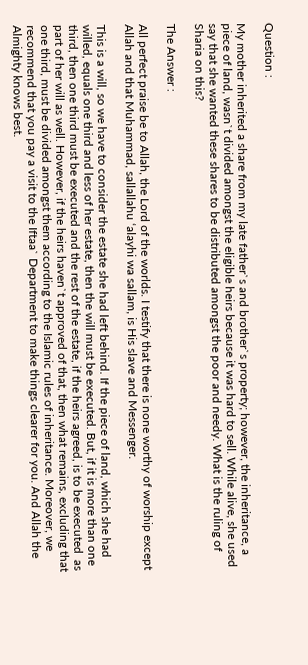Question :

My mother inherited a share from my late father`s and brother`s property; however, the inheritance, a piece of land, wasn`t divided amongst the eligible heirs because it was hard to sell. While alive, she used say that she wanted these shares to be distributed amongst the poor and needy. What is the ruling of Sharia on this?

The Answer :

All perfect praise be to Allah, the Lord of the worlds. I testify that there is none worthy of worship except Allah and that Muhammad, sallallahu ‘alayhi wa sallam, is His slave and Messenger.

This is a will, so we have to consider the estate she had left behind. If the piece of land, which she had willed, equals one third and less of her estate, then the will must be executed. But, if it is more than one third, then one third must be executed and the rest of the estate, if the heirs agreed, is to be executed  as part of her will as well. However, if the heirs haven`t approved of that, then what remains, excluding that one third, must be divided amongst them according to the Islamic rules of inheritance. Moreover, we recommend that you pay a visit to the Iftaa` Department to make things clearer for you. And Allah the Almighty knows best.